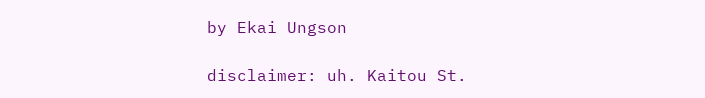by Ekai Ungson

disclaimer: uh. Kaitou St.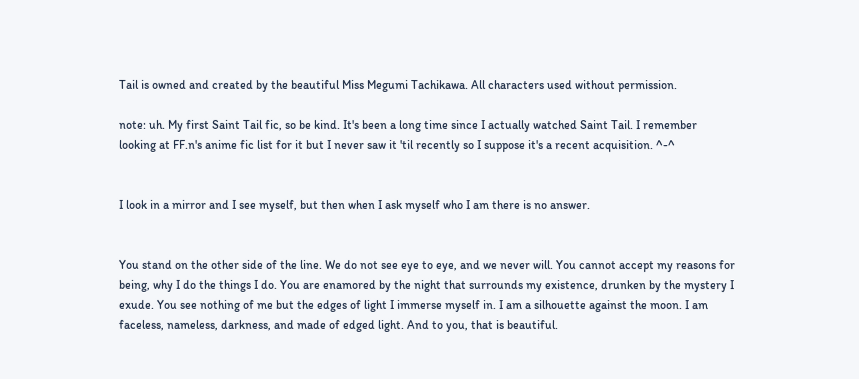Tail is owned and created by the beautiful Miss Megumi Tachikawa. All characters used without permission.

note: uh. My first Saint Tail fic, so be kind. It's been a long time since I actually watched Saint Tail. I remember looking at FF.n's anime fic list for it but I never saw it 'til recently so I suppose it's a recent acquisition. ^-^


I look in a mirror and I see myself, but then when I ask myself who I am there is no answer.


You stand on the other side of the line. We do not see eye to eye, and we never will. You cannot accept my reasons for being, why I do the things I do. You are enamored by the night that surrounds my existence, drunken by the mystery I exude. You see nothing of me but the edges of light I immerse myself in. I am a silhouette against the moon. I am faceless, nameless, darkness, and made of edged light. And to you, that is beautiful.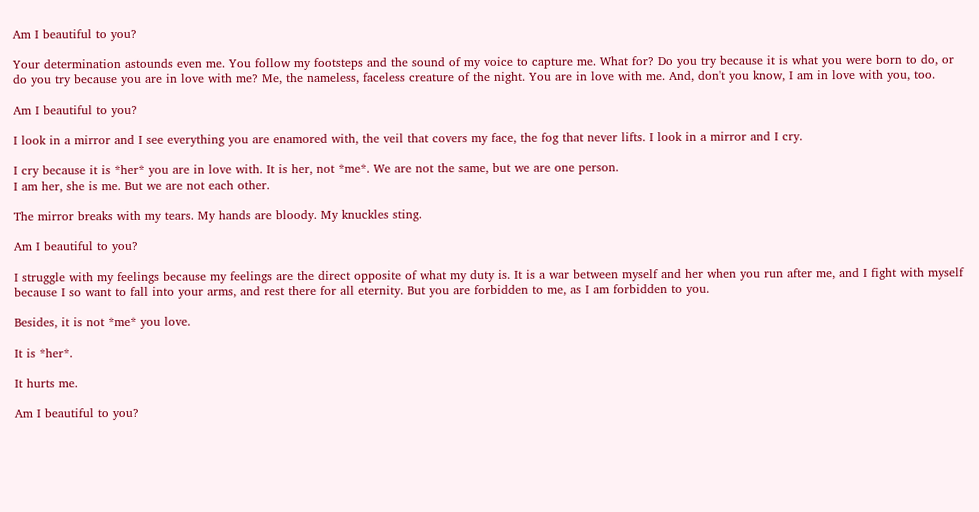Am I beautiful to you?

Your determination astounds even me. You follow my footsteps and the sound of my voice to capture me. What for? Do you try because it is what you were born to do, or do you try because you are in love with me? Me, the nameless, faceless creature of the night. You are in love with me. And, don't you know, I am in love with you, too.

Am I beautiful to you?

I look in a mirror and I see everything you are enamored with, the veil that covers my face, the fog that never lifts. I look in a mirror and I cry.

I cry because it is *her* you are in love with. It is her, not *me*. We are not the same, but we are one person.
I am her, she is me. But we are not each other.

The mirror breaks with my tears. My hands are bloody. My knuckles sting.

Am I beautiful to you?

I struggle with my feelings because my feelings are the direct opposite of what my duty is. It is a war between myself and her when you run after me, and I fight with myself because I so want to fall into your arms, and rest there for all eternity. But you are forbidden to me, as I am forbidden to you.

Besides, it is not *me* you love.

It is *her*.

It hurts me.

Am I beautiful to you?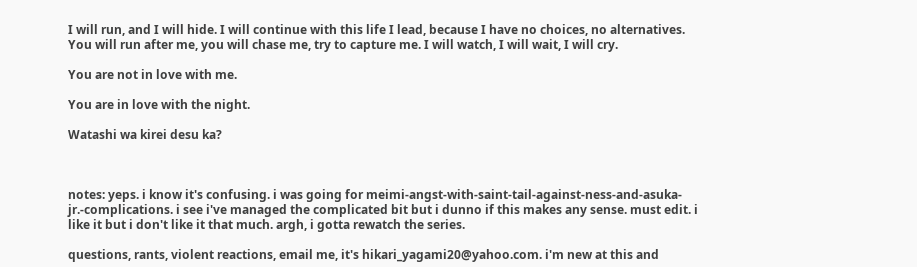I will run, and I will hide. I will continue with this life I lead, because I have no choices, no alternatives. You will run after me, you will chase me, try to capture me. I will watch, I will wait, I will cry.

You are not in love with me.

You are in love with the night.

Watashi wa kirei desu ka?



notes: yeps. i know it's confusing. i was going for meimi-angst-with-saint-tail-against-ness-and-asuka-jr.-complications. i see i've managed the complicated bit but i dunno if this makes any sense. must edit. i like it but i don't like it that much. argh, i gotta rewatch the series.

questions, rants, violent reactions, email me, it's hikari_yagami20@yahoo.com. i'm new at this and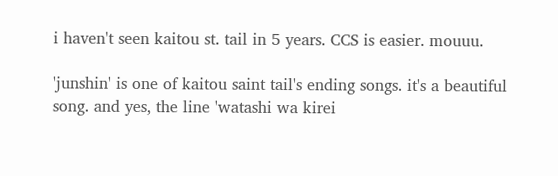i haven't seen kaitou st. tail in 5 years. CCS is easier. mouuu.

'junshin' is one of kaitou saint tail's ending songs. it's a beautiful song. and yes, the line 'watashi wa kirei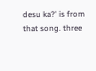desu ka?' is from that song. three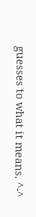guesses to what it means. ^-^